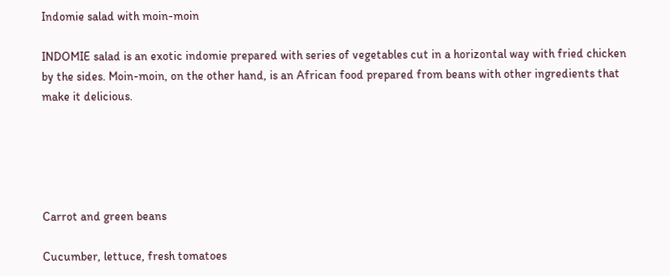Indomie salad with moin-moin

INDOMIE salad is an exotic indomie prepared with series of vegetables cut in a horizontal way with fried chicken by the sides. Moin-moin, on the other hand, is an African food prepared from beans with other ingredients that make it delicious.





Carrot and green beans

Cucumber, lettuce, fresh tomatoes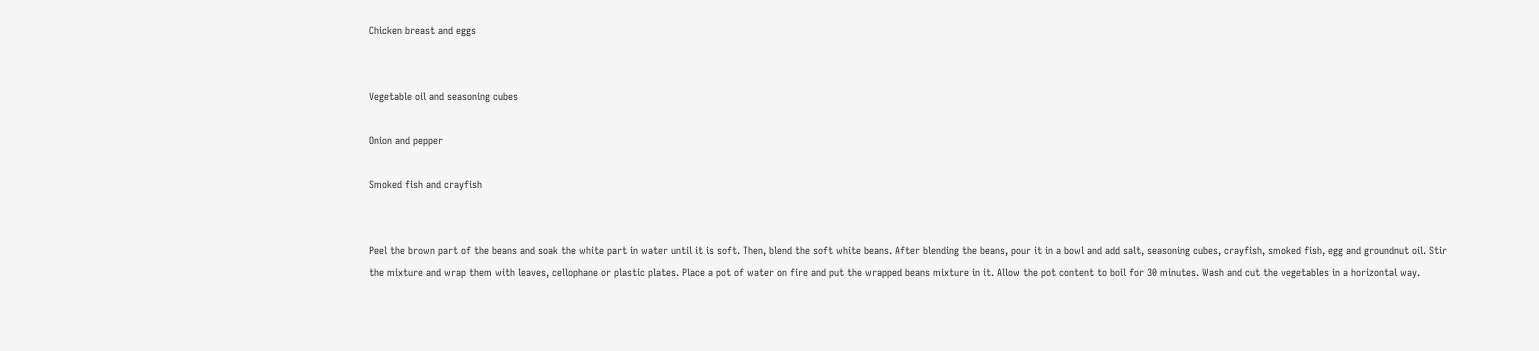Chicken breast and eggs


Vegetable oil and seasoning cubes

Onion and pepper

Smoked fish and crayfish


Peel the brown part of the beans and soak the white part in water until it is soft. Then, blend the soft white beans. After blending the beans, pour it in a bowl and add salt, seasoning cubes, crayfish, smoked fish, egg and groundnut oil. Stir the mixture and wrap them with leaves, cellophane or plastic plates. Place a pot of water on fire and put the wrapped beans mixture in it. Allow the pot content to boil for 30 minutes. Wash and cut the vegetables in a horizontal way.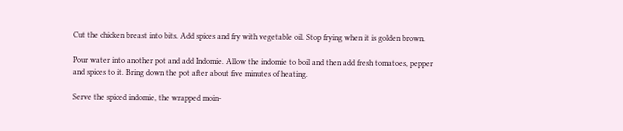Cut the chicken breast into bits. Add spices and fry with vegetable oil. Stop frying when it is golden brown.

Pour water into another pot and add Indomie. Allow the indomie to boil and then add fresh tomatoes, pepper and spices to it. Bring down the pot after about five minutes of heating.

Serve the spiced indomie, the wrapped moin-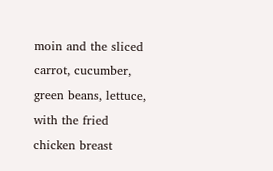moin and the sliced carrot, cucumber, green beans, lettuce, with the fried chicken breast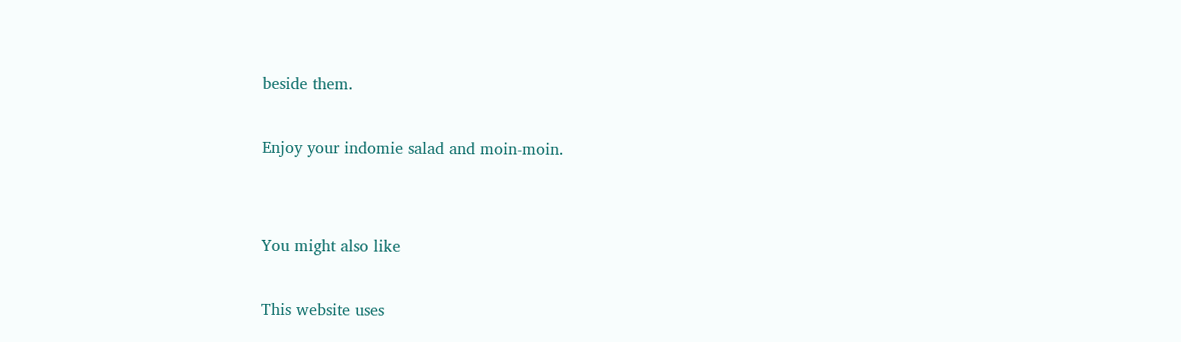beside them.

Enjoy your indomie salad and moin-moin.


You might also like

This website uses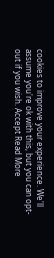cookies to improve your experience. We'll assume you're ok with this, but you can opt-out if you wish. Accept Read More